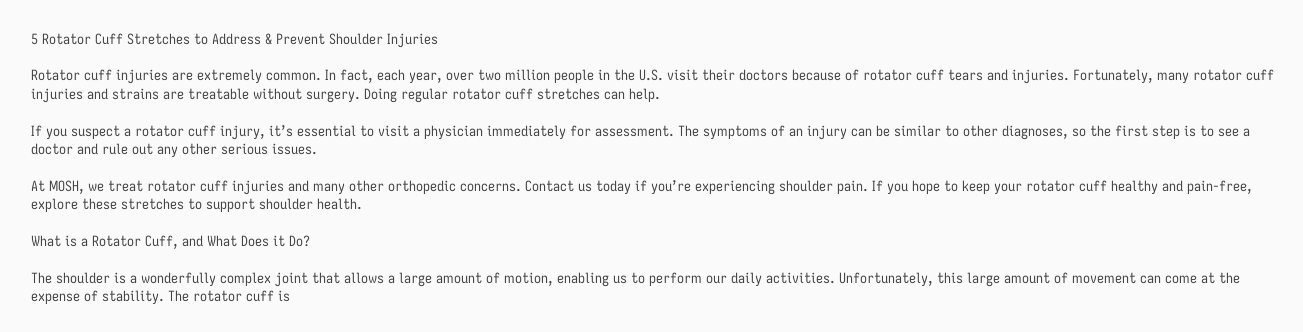5 Rotator Cuff Stretches to Address & Prevent Shoulder Injuries

Rotator cuff injuries are extremely common. In fact, each year, over two million people in the U.S. visit their doctors because of rotator cuff tears and injuries. Fortunately, many rotator cuff injuries and strains are treatable without surgery. Doing regular rotator cuff stretches can help.

If you suspect a rotator cuff injury, it’s essential to visit a physician immediately for assessment. The symptoms of an injury can be similar to other diagnoses, so the first step is to see a doctor and rule out any other serious issues.

At MOSH, we treat rotator cuff injuries and many other orthopedic concerns. Contact us today if you’re experiencing shoulder pain. If you hope to keep your rotator cuff healthy and pain-free, explore these stretches to support shoulder health.

What is a Rotator Cuff, and What Does it Do?

The shoulder is a wonderfully complex joint that allows a large amount of motion, enabling us to perform our daily activities. Unfortunately, this large amount of movement can come at the expense of stability. The rotator cuff is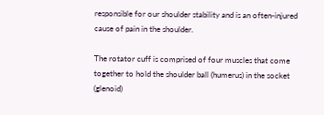responsible for our shoulder stability and is an often-injured cause of pain in the shoulder.

The rotator cuff is comprised of four muscles that come together to hold the shoulder ball (humerus) in the socket (glenoid)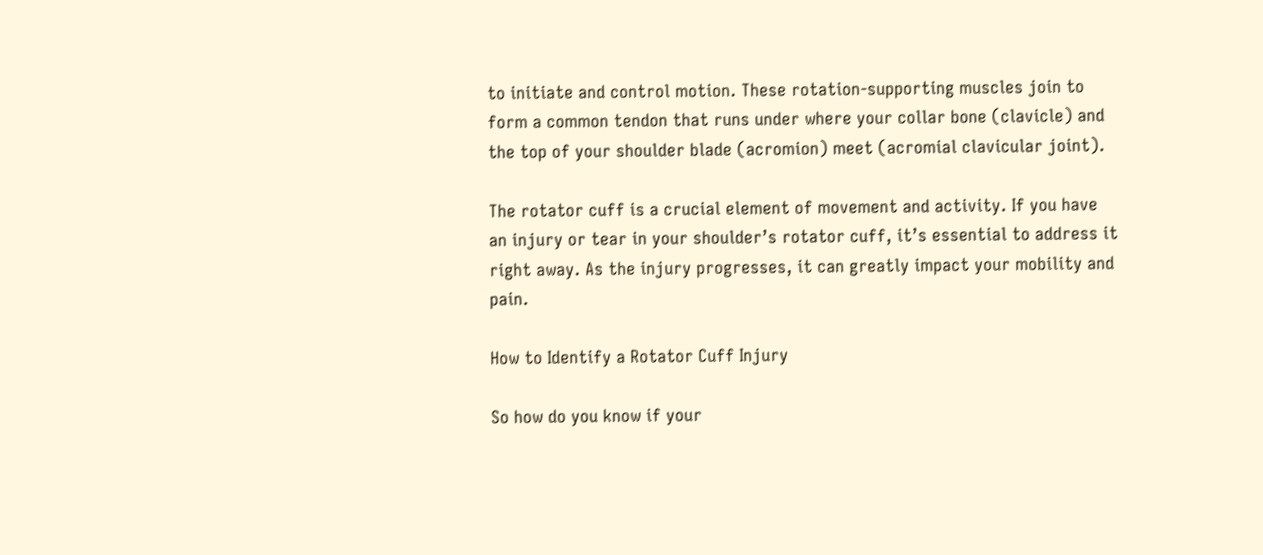to initiate and control motion. These rotation-supporting muscles join to form a common tendon that runs under where your collar bone (clavicle) and the top of your shoulder blade (acromion) meet (acromial clavicular joint).

The rotator cuff is a crucial element of movement and activity. If you have an injury or tear in your shoulder’s rotator cuff, it’s essential to address it right away. As the injury progresses, it can greatly impact your mobility and pain.

How to Identify a Rotator Cuff Injury

So how do you know if your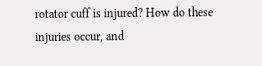rotator cuff is injured? How do these injuries occur, and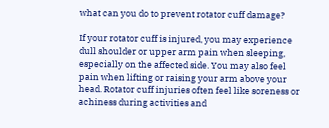what can you do to prevent rotator cuff damage?

If your rotator cuff is injured, you may experience dull shoulder or upper arm pain when sleeping, especially on the affected side. You may also feel pain when lifting or raising your arm above your head. Rotator cuff injuries often feel like soreness or achiness during activities and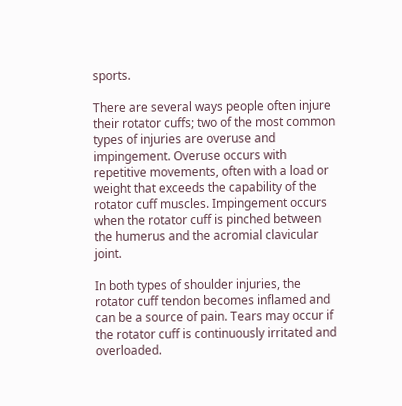sports.

There are several ways people often injure their rotator cuffs; two of the most common types of injuries are overuse and impingement. Overuse occurs with repetitive movements, often with a load or weight that exceeds the capability of the rotator cuff muscles. Impingement occurs when the rotator cuff is pinched between the humerus and the acromial clavicular joint.

In both types of shoulder injuries, the rotator cuff tendon becomes inflamed and can be a source of pain. Tears may occur if the rotator cuff is continuously irritated and overloaded.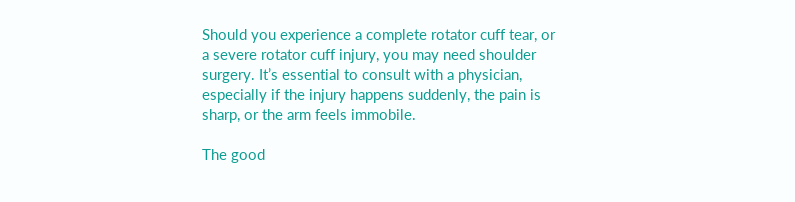Should you experience a complete rotator cuff tear, or a severe rotator cuff injury, you may need shoulder surgery. It’s essential to consult with a physician, especially if the injury happens suddenly, the pain is sharp, or the arm feels immobile.

The good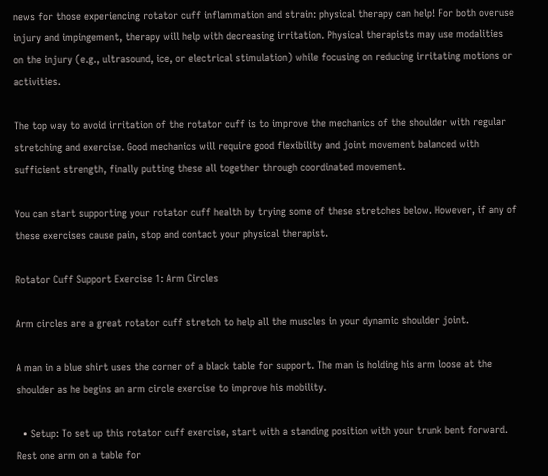news for those experiencing rotator cuff inflammation and strain: physical therapy can help! For both overuse injury and impingement, therapy will help with decreasing irritation. Physical therapists may use modalities on the injury (e.g., ultrasound, ice, or electrical stimulation) while focusing on reducing irritating motions or activities.

The top way to avoid irritation of the rotator cuff is to improve the mechanics of the shoulder with regular stretching and exercise. Good mechanics will require good flexibility and joint movement balanced with sufficient strength, finally putting these all together through coordinated movement.

You can start supporting your rotator cuff health by trying some of these stretches below. However, if any of these exercises cause pain, stop and contact your physical therapist.

Rotator Cuff Support Exercise 1: Arm Circles

Arm circles are a great rotator cuff stretch to help all the muscles in your dynamic shoulder joint.

A man in a blue shirt uses the corner of a black table for support. The man is holding his arm loose at the shoulder as he begins an arm circle exercise to improve his mobility.

  • Setup: To set up this rotator cuff exercise, start with a standing position with your trunk bent forward. Rest one arm on a table for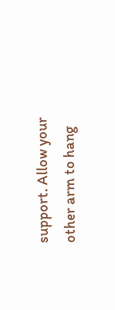support. Allow your other arm to hang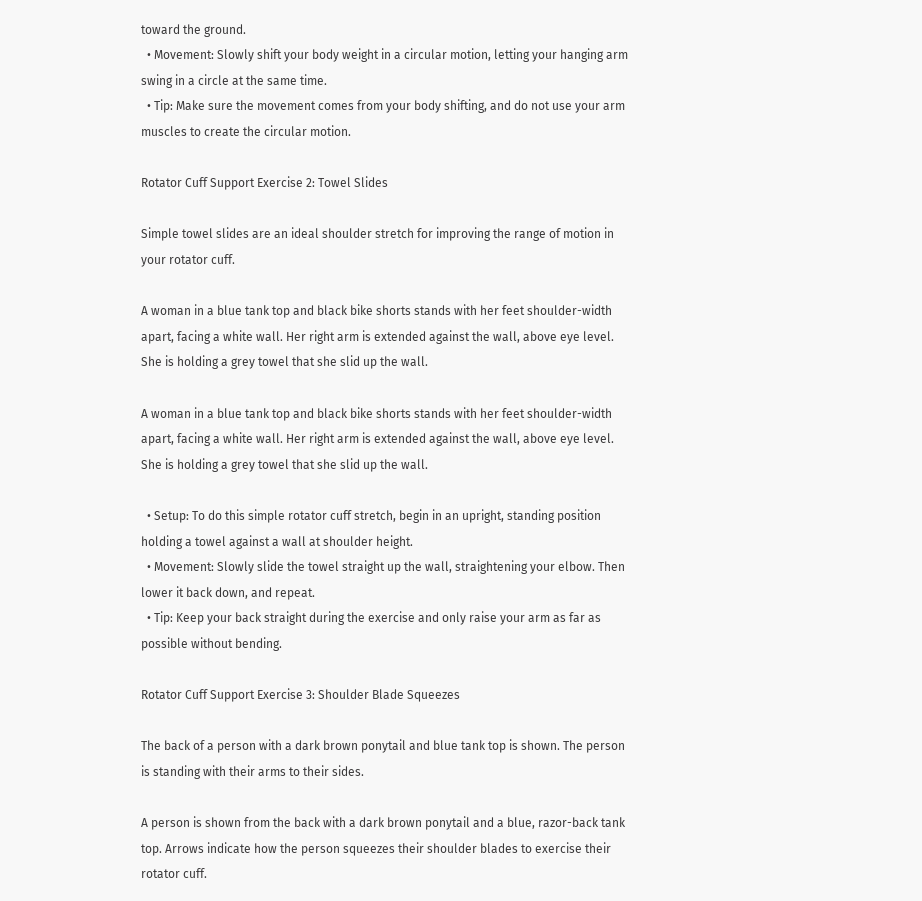toward the ground.
  • Movement: Slowly shift your body weight in a circular motion, letting your hanging arm swing in a circle at the same time.
  • Tip: Make sure the movement comes from your body shifting, and do not use your arm muscles to create the circular motion.

Rotator Cuff Support Exercise 2: Towel Slides

Simple towel slides are an ideal shoulder stretch for improving the range of motion in your rotator cuff.

A woman in a blue tank top and black bike shorts stands with her feet shoulder-width apart, facing a white wall. Her right arm is extended against the wall, above eye level. She is holding a grey towel that she slid up the wall.

A woman in a blue tank top and black bike shorts stands with her feet shoulder-width apart, facing a white wall. Her right arm is extended against the wall, above eye level. She is holding a grey towel that she slid up the wall.

  • Setup: To do this simple rotator cuff stretch, begin in an upright, standing position holding a towel against a wall at shoulder height.
  • Movement: Slowly slide the towel straight up the wall, straightening your elbow. Then lower it back down, and repeat.
  • Tip: Keep your back straight during the exercise and only raise your arm as far as possible without bending.

Rotator Cuff Support Exercise 3: Shoulder Blade Squeezes

The back of a person with a dark brown ponytail and blue tank top is shown. The person is standing with their arms to their sides.

A person is shown from the back with a dark brown ponytail and a blue, razor-back tank top. Arrows indicate how the person squeezes their shoulder blades to exercise their rotator cuff.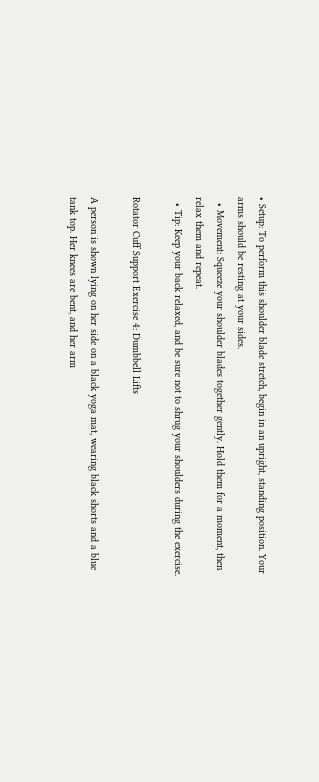• Setup: To perform this shoulder blade stretch, begin in an upright, standing position. Your arms should be resting at your sides.
  • Movement: Squeeze your shoulder blades together gently. Hold them for a moment, then relax them and repeat.
  • Tip: Keep your back relaxed, and be sure not to shrug your shoulders during the exercise.

Rotator Cuff Support Exercise 4: Dumbbell Lifts

A person is shown lying on her side on a black yoga mat, wearing black shorts and a blue tank top. Her knees are bent, and her arm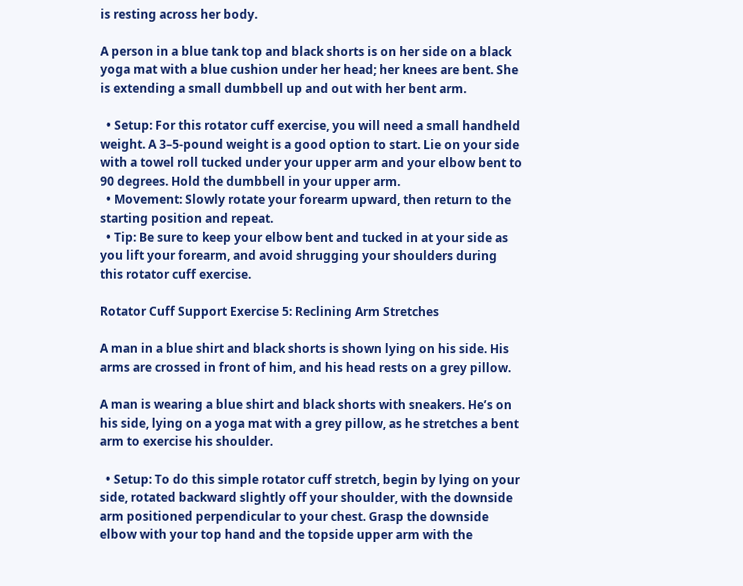is resting across her body.

A person in a blue tank top and black shorts is on her side on a black yoga mat with a blue cushion under her head; her knees are bent. She is extending a small dumbbell up and out with her bent arm.

  • Setup: For this rotator cuff exercise, you will need a small handheld weight. A 3–5-pound weight is a good option to start. Lie on your side with a towel roll tucked under your upper arm and your elbow bent to 90 degrees. Hold the dumbbell in your upper arm.
  • Movement: Slowly rotate your forearm upward, then return to the starting position and repeat.
  • Tip: Be sure to keep your elbow bent and tucked in at your side as you lift your forearm, and avoid shrugging your shoulders during this rotator cuff exercise.

Rotator Cuff Support Exercise 5: Reclining Arm Stretches

A man in a blue shirt and black shorts is shown lying on his side. His arms are crossed in front of him, and his head rests on a grey pillow.

A man is wearing a blue shirt and black shorts with sneakers. He’s on his side, lying on a yoga mat with a grey pillow, as he stretches a bent arm to exercise his shoulder.

  • Setup: To do this simple rotator cuff stretch, begin by lying on your side, rotated backward slightly off your shoulder, with the downside arm positioned perpendicular to your chest. Grasp the downside elbow with your top hand and the topside upper arm with the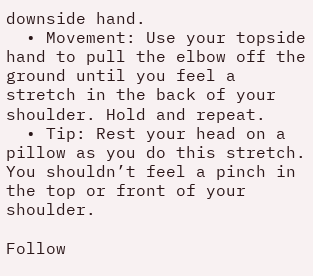downside hand.
  • Movement: Use your topside hand to pull the elbow off the ground until you feel a stretch in the back of your shoulder. Hold and repeat.
  • Tip: Rest your head on a pillow as you do this stretch. You shouldn’t feel a pinch in the top or front of your shoulder.

Follow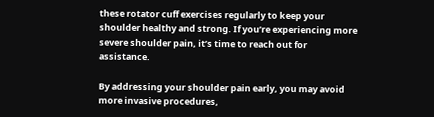these rotator cuff exercises regularly to keep your shoulder healthy and strong. If you’re experiencing more severe shoulder pain, it’s time to reach out for assistance.

By addressing your shoulder pain early, you may avoid more invasive procedures,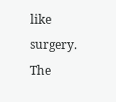like surgery. The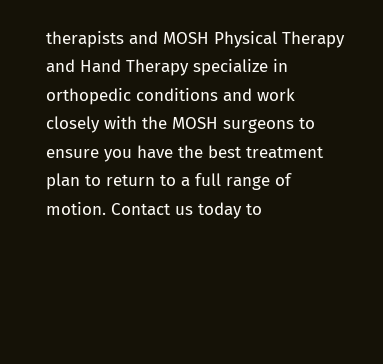therapists and MOSH Physical Therapy and Hand Therapy specialize in orthopedic conditions and work closely with the MOSH surgeons to ensure you have the best treatment plan to return to a full range of motion. Contact us today to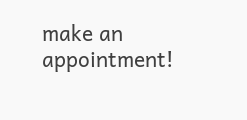make an appointment!